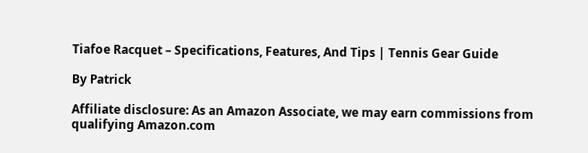Tiafoe Racquet – Specifications, Features, And Tips | Tennis Gear Guide

By Patrick

Affiliate disclosure: As an Amazon Associate, we may earn commissions from qualifying Amazon.com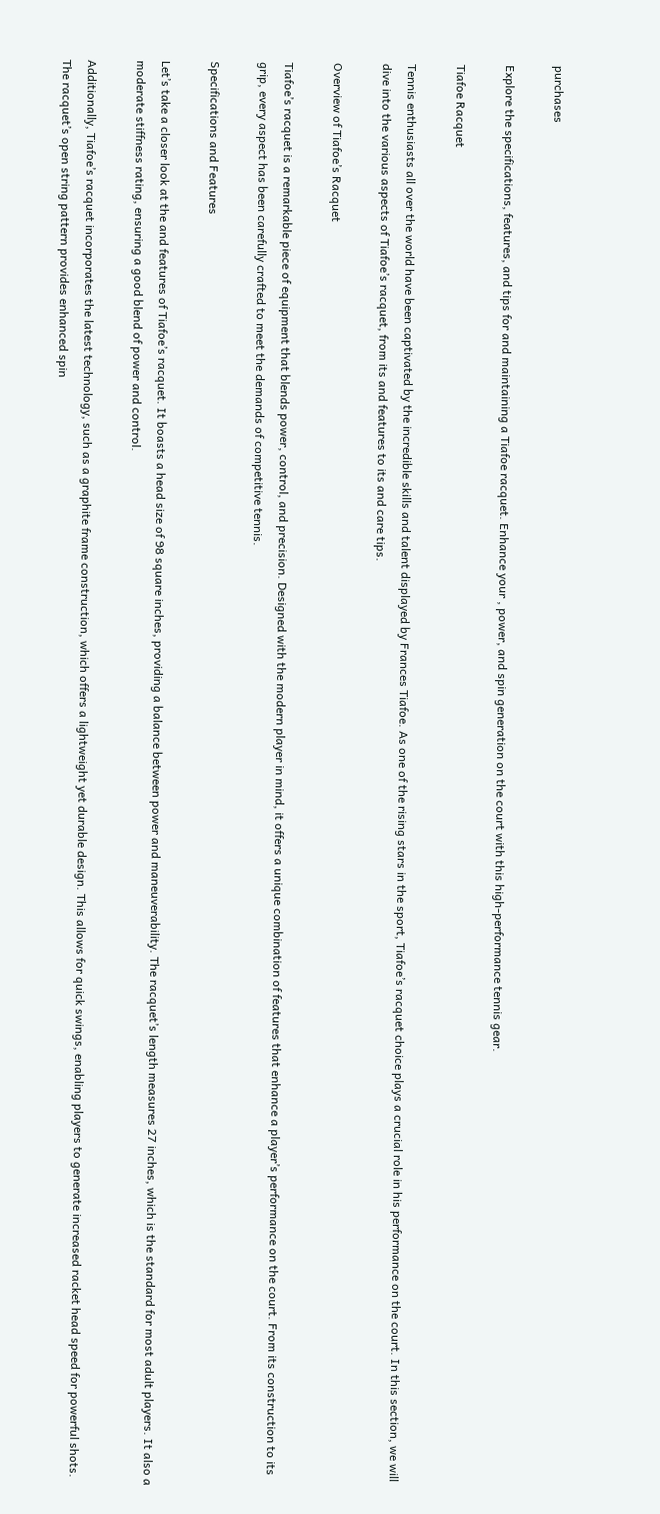purchases

Explore the specifications, features, and tips for and maintaining a Tiafoe racquet. Enhance your , power, and spin generation on the court with this high-performance tennis gear.

Tiafoe Racquet

Tennis enthusiasts all over the world have been captivated by the incredible skills and talent displayed by Frances Tiafoe. As one of the rising stars in the sport, Tiafoe’s racquet choice plays a crucial role in his performance on the court. In this section, we will dive into the various aspects of Tiafoe’s racquet, from its and features to its and care tips.

Overview of Tiafoe’s Racquet

Tiafoe’s racquet is a remarkable piece of equipment that blends power, control, and precision. Designed with the modern player in mind, it offers a unique combination of features that enhance a player’s performance on the court. From its construction to its grip, every aspect has been carefully crafted to meet the demands of competitive tennis.

Specifications and Features

Let’s take a closer look at the and features of Tiafoe’s racquet. It boasts a head size of 98 square inches, providing a balance between power and maneuverability. The racquet’s length measures 27 inches, which is the standard for most adult players. It also a moderate stiffness rating, ensuring a good blend of power and control.

Additionally, Tiafoe’s racquet incorporates the latest technology, such as a graphite frame construction, which offers a lightweight yet durable design. This allows for quick swings, enabling players to generate increased racket head speed for powerful shots. The racquet’s open string pattern provides enhanced spin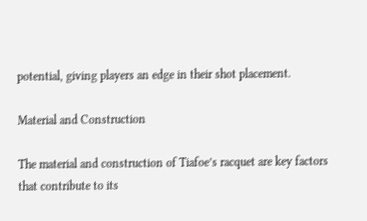potential, giving players an edge in their shot placement.

Material and Construction

The material and construction of Tiafoe’s racquet are key factors that contribute to its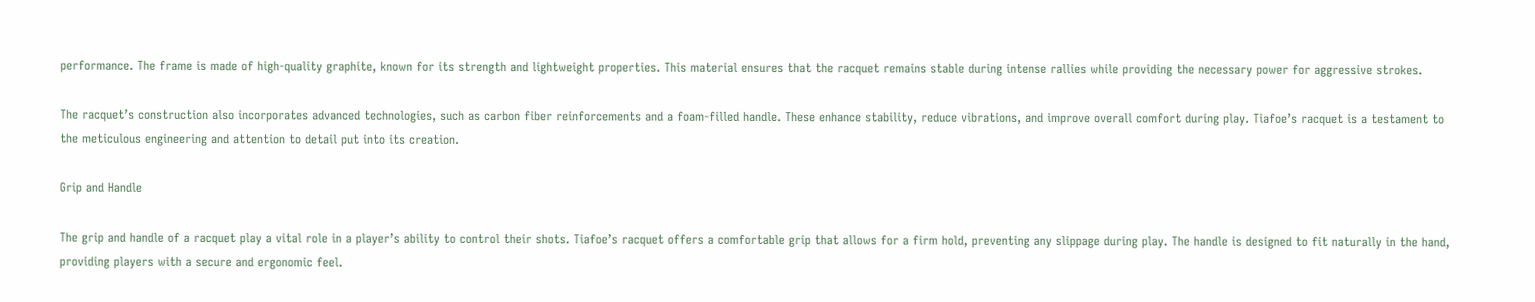performance. The frame is made of high-quality graphite, known for its strength and lightweight properties. This material ensures that the racquet remains stable during intense rallies while providing the necessary power for aggressive strokes.

The racquet’s construction also incorporates advanced technologies, such as carbon fiber reinforcements and a foam-filled handle. These enhance stability, reduce vibrations, and improve overall comfort during play. Tiafoe’s racquet is a testament to the meticulous engineering and attention to detail put into its creation.

Grip and Handle

The grip and handle of a racquet play a vital role in a player’s ability to control their shots. Tiafoe’s racquet offers a comfortable grip that allows for a firm hold, preventing any slippage during play. The handle is designed to fit naturally in the hand, providing players with a secure and ergonomic feel.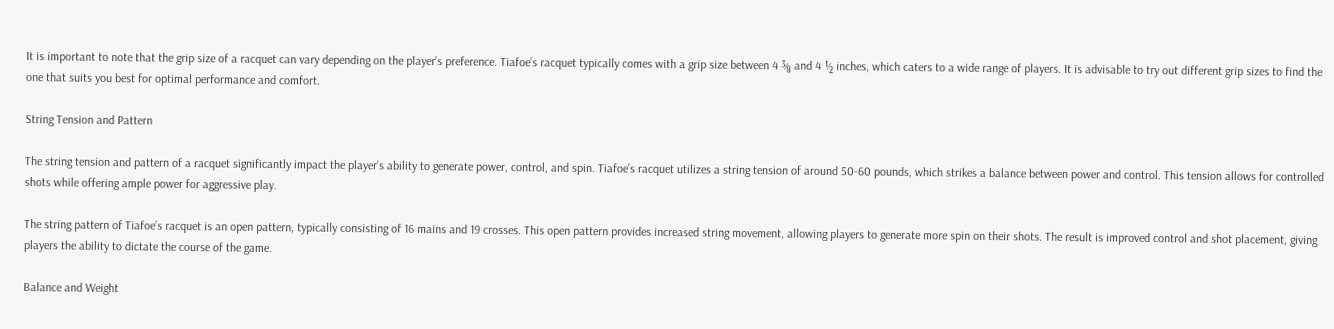It is important to note that the grip size of a racquet can vary depending on the player’s preference. Tiafoe’s racquet typically comes with a grip size between 4 ⅜ and 4 ½ inches, which caters to a wide range of players. It is advisable to try out different grip sizes to find the one that suits you best for optimal performance and comfort.

String Tension and Pattern

The string tension and pattern of a racquet significantly impact the player’s ability to generate power, control, and spin. Tiafoe’s racquet utilizes a string tension of around 50-60 pounds, which strikes a balance between power and control. This tension allows for controlled shots while offering ample power for aggressive play.

The string pattern of Tiafoe’s racquet is an open pattern, typically consisting of 16 mains and 19 crosses. This open pattern provides increased string movement, allowing players to generate more spin on their shots. The result is improved control and shot placement, giving players the ability to dictate the course of the game.

Balance and Weight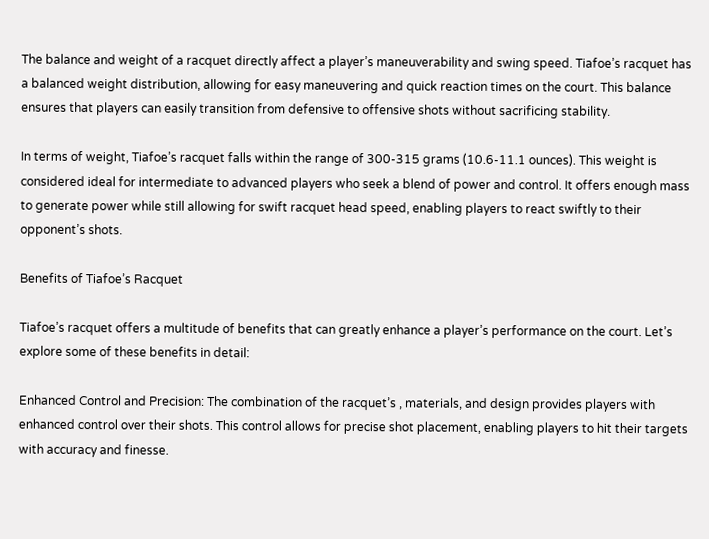The balance and weight of a racquet directly affect a player’s maneuverability and swing speed. Tiafoe’s racquet has a balanced weight distribution, allowing for easy maneuvering and quick reaction times on the court. This balance ensures that players can easily transition from defensive to offensive shots without sacrificing stability.

In terms of weight, Tiafoe’s racquet falls within the range of 300-315 grams (10.6-11.1 ounces). This weight is considered ideal for intermediate to advanced players who seek a blend of power and control. It offers enough mass to generate power while still allowing for swift racquet head speed, enabling players to react swiftly to their opponent’s shots.

Benefits of Tiafoe’s Racquet

Tiafoe’s racquet offers a multitude of benefits that can greatly enhance a player’s performance on the court. Let’s explore some of these benefits in detail:

Enhanced Control and Precision: The combination of the racquet’s , materials, and design provides players with enhanced control over their shots. This control allows for precise shot placement, enabling players to hit their targets with accuracy and finesse.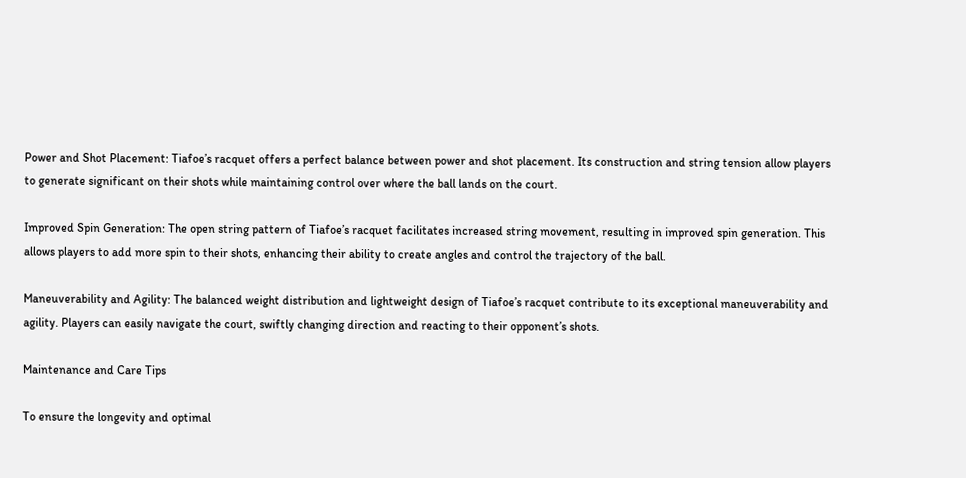Power and Shot Placement: Tiafoe’s racquet offers a perfect balance between power and shot placement. Its construction and string tension allow players to generate significant on their shots while maintaining control over where the ball lands on the court.

Improved Spin Generation: The open string pattern of Tiafoe’s racquet facilitates increased string movement, resulting in improved spin generation. This allows players to add more spin to their shots, enhancing their ability to create angles and control the trajectory of the ball.

Maneuverability and Agility: The balanced weight distribution and lightweight design of Tiafoe’s racquet contribute to its exceptional maneuverability and agility. Players can easily navigate the court, swiftly changing direction and reacting to their opponent’s shots.

Maintenance and Care Tips

To ensure the longevity and optimal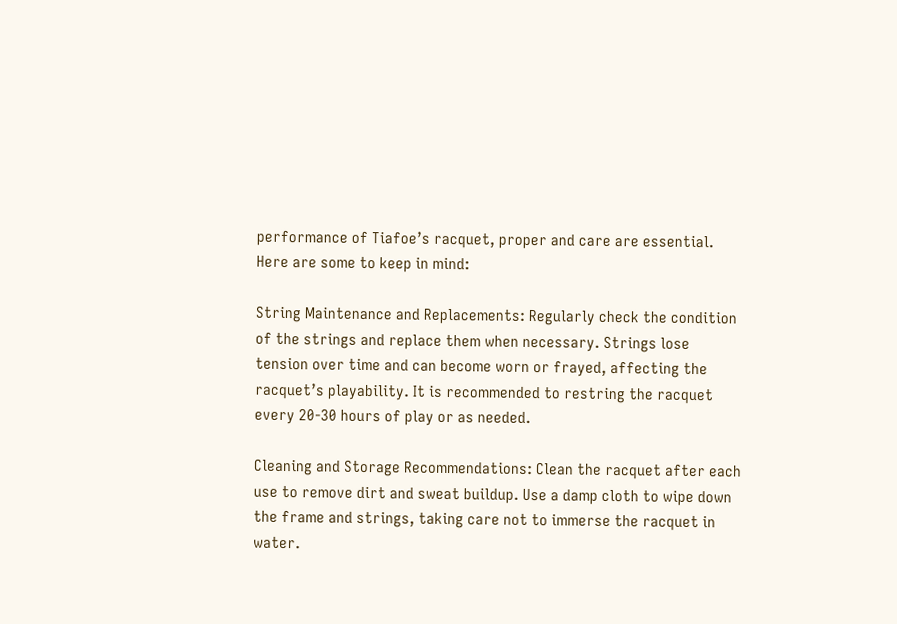performance of Tiafoe’s racquet, proper and care are essential. Here are some to keep in mind:

String Maintenance and Replacements: Regularly check the condition of the strings and replace them when necessary. Strings lose tension over time and can become worn or frayed, affecting the racquet’s playability. It is recommended to restring the racquet every 20-30 hours of play or as needed.

Cleaning and Storage Recommendations: Clean the racquet after each use to remove dirt and sweat buildup. Use a damp cloth to wipe down the frame and strings, taking care not to immerse the racquet in water.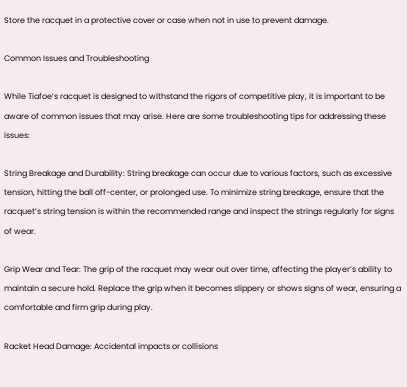Store the racquet in a protective cover or case when not in use to prevent damage.

Common Issues and Troubleshooting

While Tiafoe’s racquet is designed to withstand the rigors of competitive play, it is important to be aware of common issues that may arise. Here are some troubleshooting tips for addressing these issues:

String Breakage and Durability: String breakage can occur due to various factors, such as excessive tension, hitting the ball off-center, or prolonged use. To minimize string breakage, ensure that the racquet’s string tension is within the recommended range and inspect the strings regularly for signs of wear.

Grip Wear and Tear: The grip of the racquet may wear out over time, affecting the player’s ability to maintain a secure hold. Replace the grip when it becomes slippery or shows signs of wear, ensuring a comfortable and firm grip during play.

Racket Head Damage: Accidental impacts or collisions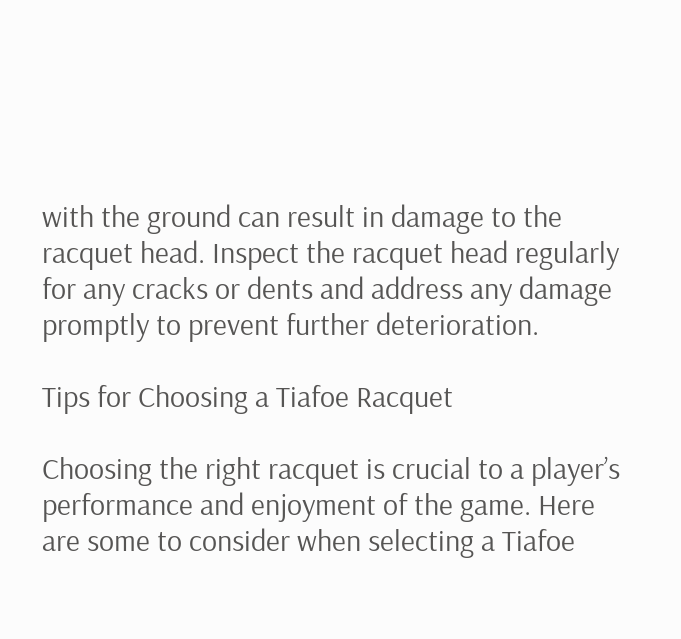with the ground can result in damage to the racquet head. Inspect the racquet head regularly for any cracks or dents and address any damage promptly to prevent further deterioration.

Tips for Choosing a Tiafoe Racquet

Choosing the right racquet is crucial to a player’s performance and enjoyment of the game. Here are some to consider when selecting a Tiafoe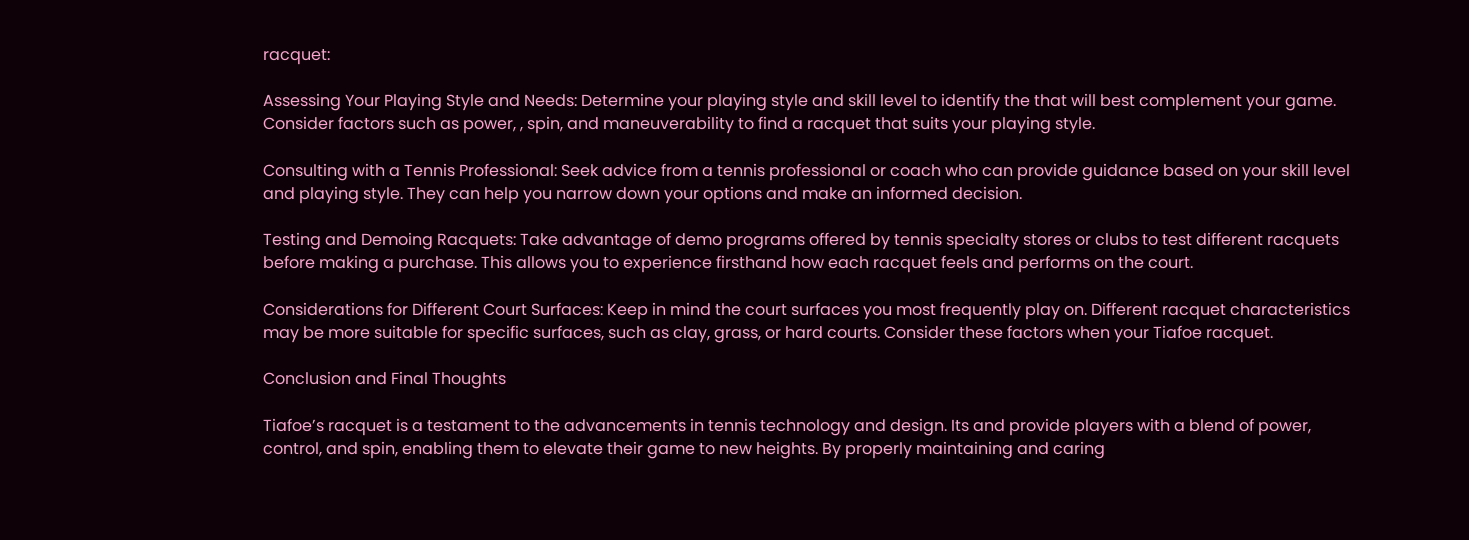racquet:

Assessing Your Playing Style and Needs: Determine your playing style and skill level to identify the that will best complement your game. Consider factors such as power, , spin, and maneuverability to find a racquet that suits your playing style.

Consulting with a Tennis Professional: Seek advice from a tennis professional or coach who can provide guidance based on your skill level and playing style. They can help you narrow down your options and make an informed decision.

Testing and Demoing Racquets: Take advantage of demo programs offered by tennis specialty stores or clubs to test different racquets before making a purchase. This allows you to experience firsthand how each racquet feels and performs on the court.

Considerations for Different Court Surfaces: Keep in mind the court surfaces you most frequently play on. Different racquet characteristics may be more suitable for specific surfaces, such as clay, grass, or hard courts. Consider these factors when your Tiafoe racquet.

Conclusion and Final Thoughts

Tiafoe’s racquet is a testament to the advancements in tennis technology and design. Its and provide players with a blend of power, control, and spin, enabling them to elevate their game to new heights. By properly maintaining and caring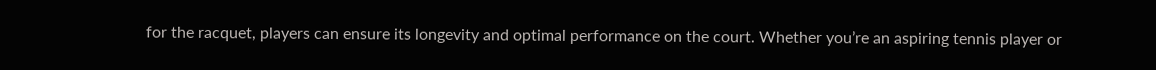for the racquet, players can ensure its longevity and optimal performance on the court. Whether you’re an aspiring tennis player or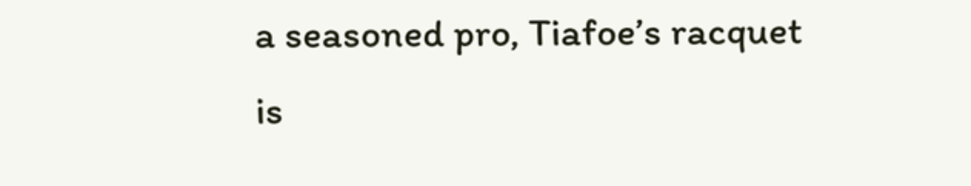a seasoned pro, Tiafoe’s racquet is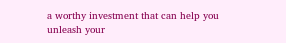a worthy investment that can help you unleash your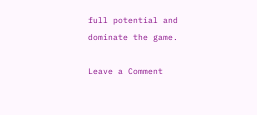full potential and dominate the game.

Leave a Comment